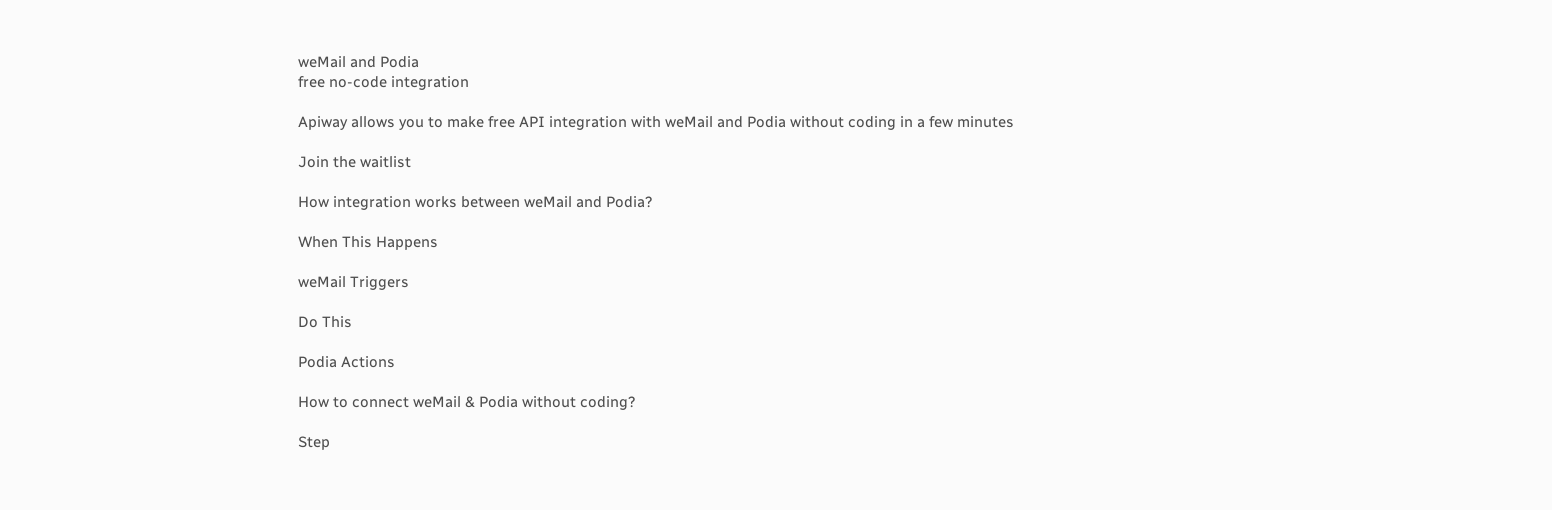weMail and Podia
free no-code integration

Apiway allows you to make free API integration with weMail and Podia without coding in a few minutes

Join the waitlist

How integration works between weMail and Podia?

When This Happens

weMail Triggers

Do This

Podia Actions

How to connect weMail & Podia without coding?

Step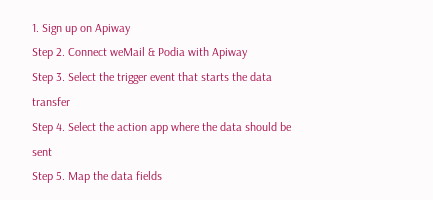1. Sign up on Apiway
Step 2. Connect weMail & Podia with Apiway
Step 3. Select the trigger event that starts the data transfer
Step 4. Select the action app where the data should be sent
Step 5. Map the data fields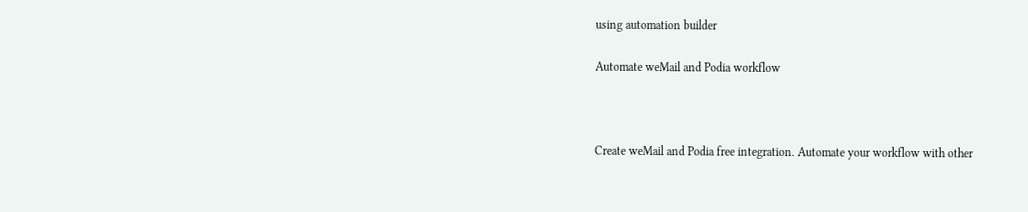using automation builder

Automate weMail and Podia workflow



Create weMail and Podia free integration. Automate your workflow with other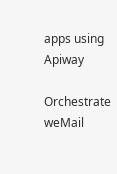apps using Apiway

Orchestrate weMail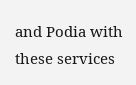and Podia with these services